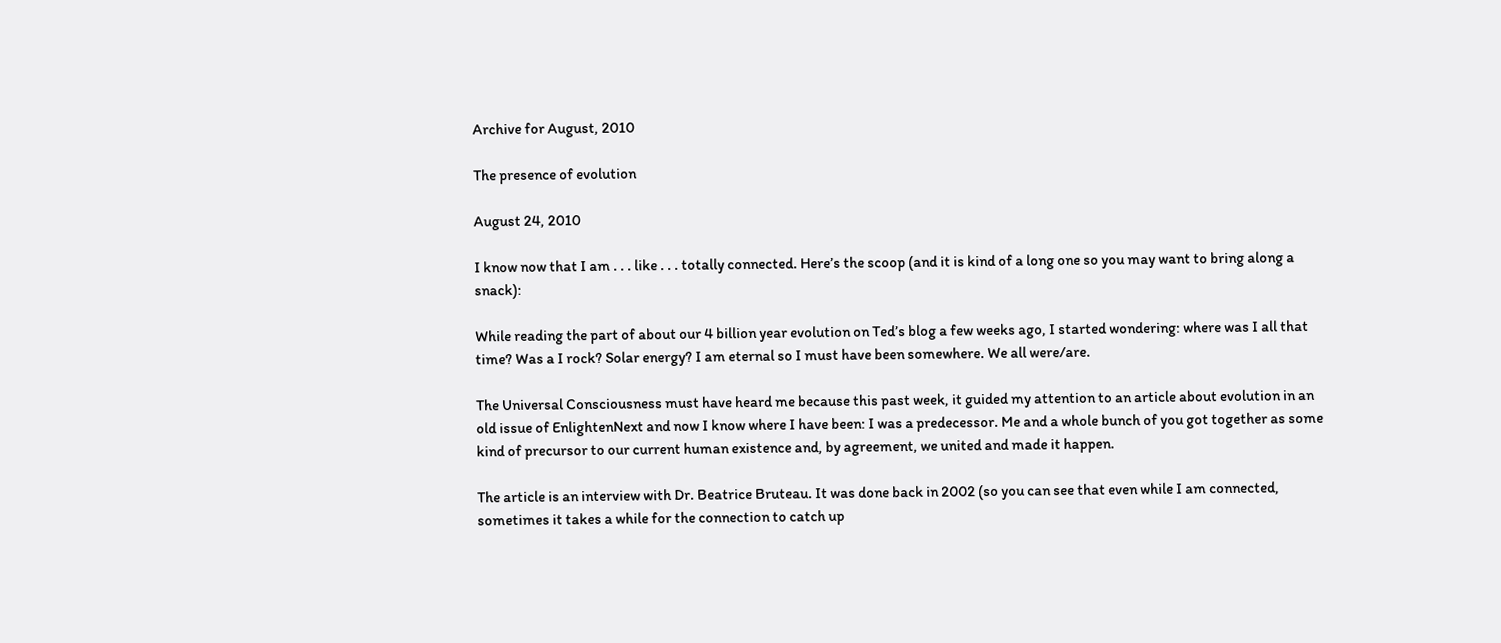Archive for August, 2010

The presence of evolution

August 24, 2010

I know now that I am . . . like . . . totally connected. Here’s the scoop (and it is kind of a long one so you may want to bring along a snack):

While reading the part of about our 4 billion year evolution on Ted’s blog a few weeks ago, I started wondering: where was I all that time? Was a I rock? Solar energy? I am eternal so I must have been somewhere. We all were/are.

The Universal Consciousness must have heard me because this past week, it guided my attention to an article about evolution in an old issue of EnlightenNext and now I know where I have been: I was a predecessor. Me and a whole bunch of you got together as some kind of precursor to our current human existence and, by agreement, we united and made it happen.

The article is an interview with Dr. Beatrice Bruteau. It was done back in 2002 (so you can see that even while I am connected, sometimes it takes a while for the connection to catch up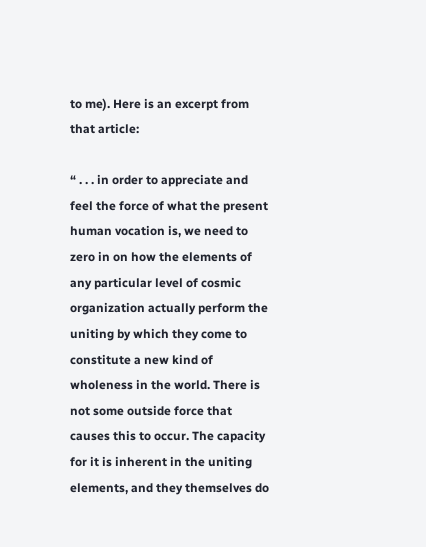to me). Here is an excerpt from that article:

“ . . . in order to appreciate and feel the force of what the present human vocation is, we need to zero in on how the elements of any particular level of cosmic organization actually perform the uniting by which they come to constitute a new kind of wholeness in the world. There is not some outside force that causes this to occur. The capacity for it is inherent in the uniting elements, and they themselves do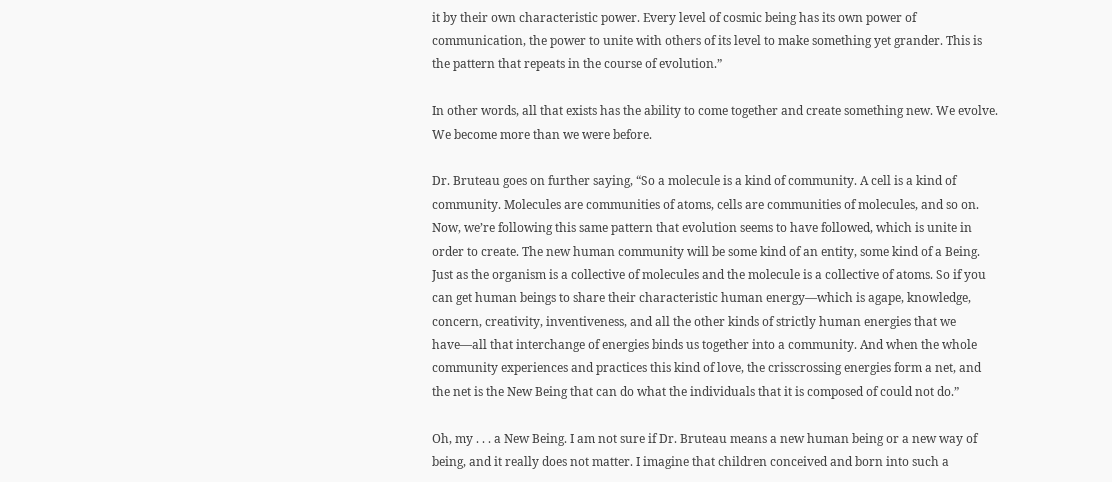it by their own characteristic power. Every level of cosmic being has its own power of communication, the power to unite with others of its level to make something yet grander. This is the pattern that repeats in the course of evolution.”

In other words, all that exists has the ability to come together and create something new. We evolve. We become more than we were before.

Dr. Bruteau goes on further saying, “So a molecule is a kind of community. A cell is a kind of community. Molecules are communities of atoms, cells are communities of molecules, and so on. Now, we’re following this same pattern that evolution seems to have followed, which is unite in order to create. The new human community will be some kind of an entity, some kind of a Being. Just as the organism is a collective of molecules and the molecule is a collective of atoms. So if you can get human beings to share their characteristic human energy—which is agape, knowledge, concern, creativity, inventiveness, and all the other kinds of strictly human energies that we have—all that interchange of energies binds us together into a community. And when the whole community experiences and practices this kind of love, the crisscrossing energies form a net, and the net is the New Being that can do what the individuals that it is composed of could not do.”

Oh, my . . . a New Being. I am not sure if Dr. Bruteau means a new human being or a new way of being, and it really does not matter. I imagine that children conceived and born into such a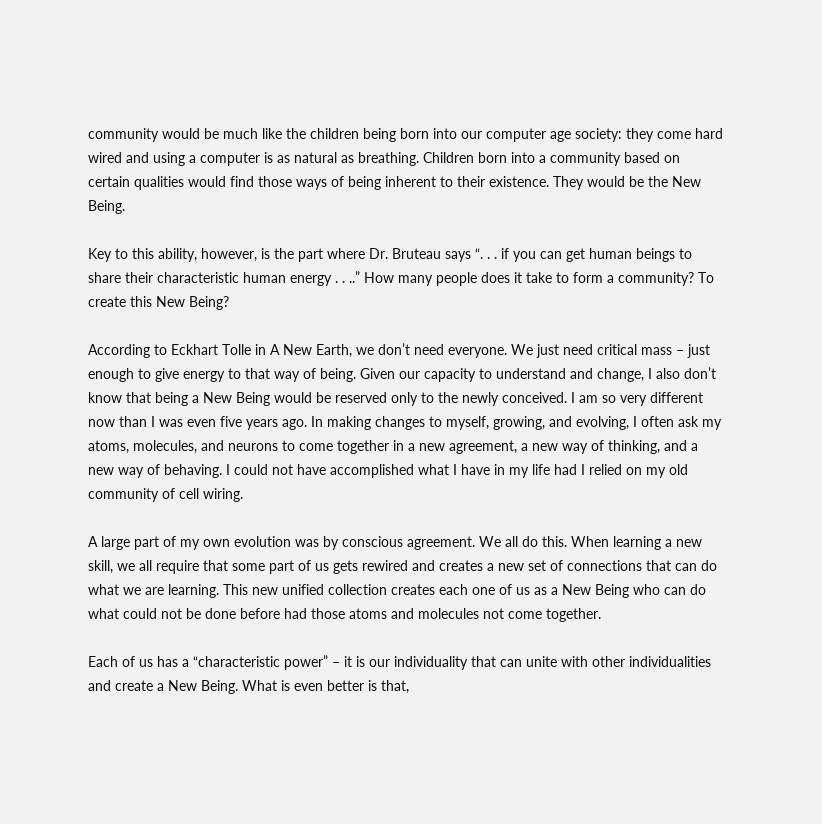community would be much like the children being born into our computer age society: they come hard wired and using a computer is as natural as breathing. Children born into a community based on certain qualities would find those ways of being inherent to their existence. They would be the New Being.

Key to this ability, however, is the part where Dr. Bruteau says “. . . if you can get human beings to share their characteristic human energy . . ..” How many people does it take to form a community? To create this New Being?

According to Eckhart Tolle in A New Earth, we don’t need everyone. We just need critical mass – just enough to give energy to that way of being. Given our capacity to understand and change, I also don’t know that being a New Being would be reserved only to the newly conceived. I am so very different now than I was even five years ago. In making changes to myself, growing, and evolving, I often ask my atoms, molecules, and neurons to come together in a new agreement, a new way of thinking, and a new way of behaving. I could not have accomplished what I have in my life had I relied on my old community of cell wiring.

A large part of my own evolution was by conscious agreement. We all do this. When learning a new skill, we all require that some part of us gets rewired and creates a new set of connections that can do what we are learning. This new unified collection creates each one of us as a New Being who can do what could not be done before had those atoms and molecules not come together.

Each of us has a “characteristic power” – it is our individuality that can unite with other individualities and create a New Being. What is even better is that,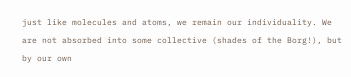just like molecules and atoms, we remain our individuality. We are not absorbed into some collective (shades of the Borg!), but by our own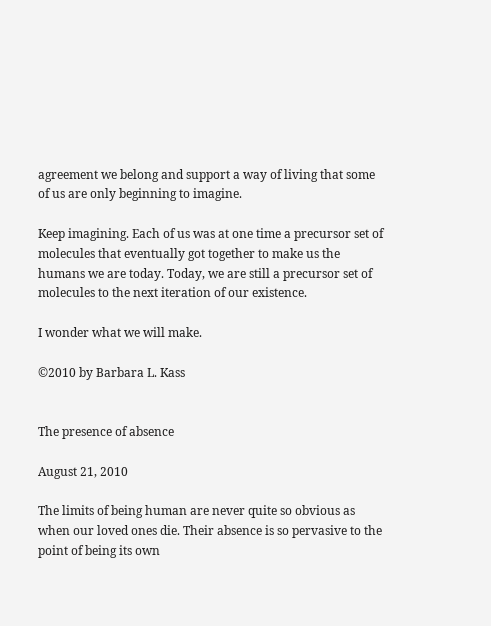agreement we belong and support a way of living that some of us are only beginning to imagine.

Keep imagining. Each of us was at one time a precursor set of molecules that eventually got together to make us the humans we are today. Today, we are still a precursor set of molecules to the next iteration of our existence.

I wonder what we will make.

©2010 by Barbara L. Kass


The presence of absence

August 21, 2010

The limits of being human are never quite so obvious as when our loved ones die. Their absence is so pervasive to the point of being its own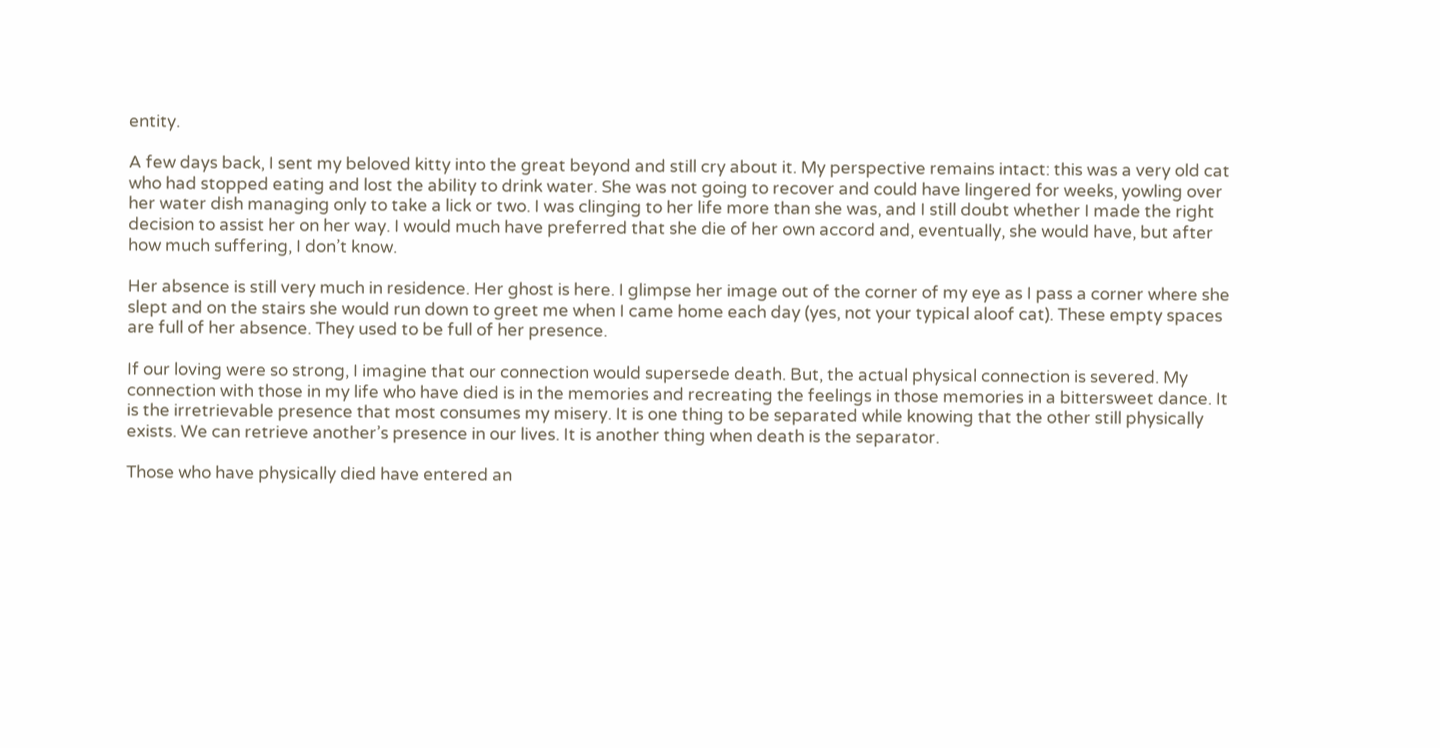entity.

A few days back, I sent my beloved kitty into the great beyond and still cry about it. My perspective remains intact: this was a very old cat who had stopped eating and lost the ability to drink water. She was not going to recover and could have lingered for weeks, yowling over her water dish managing only to take a lick or two. I was clinging to her life more than she was, and I still doubt whether I made the right decision to assist her on her way. I would much have preferred that she die of her own accord and, eventually, she would have, but after how much suffering, I don’t know.

Her absence is still very much in residence. Her ghost is here. I glimpse her image out of the corner of my eye as I pass a corner where she slept and on the stairs she would run down to greet me when I came home each day (yes, not your typical aloof cat). These empty spaces are full of her absence. They used to be full of her presence.

If our loving were so strong, I imagine that our connection would supersede death. But, the actual physical connection is severed. My connection with those in my life who have died is in the memories and recreating the feelings in those memories in a bittersweet dance. It is the irretrievable presence that most consumes my misery. It is one thing to be separated while knowing that the other still physically exists. We can retrieve another’s presence in our lives. It is another thing when death is the separator.

Those who have physically died have entered an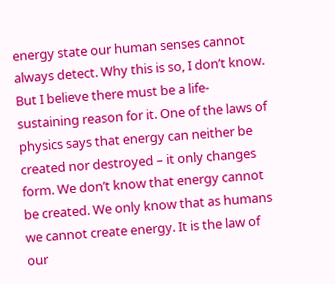energy state our human senses cannot always detect. Why this is so, I don’t know. But I believe there must be a life-sustaining reason for it. One of the laws of physics says that energy can neither be created nor destroyed – it only changes form. We don’t know that energy cannot be created. We only know that as humans we cannot create energy. It is the law of our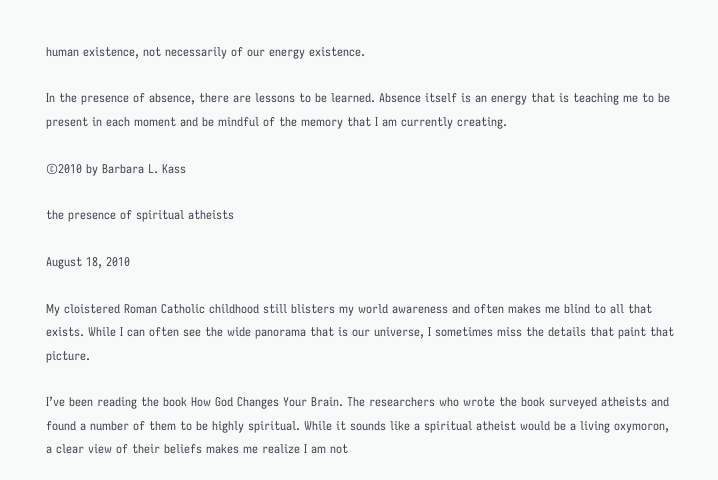human existence, not necessarily of our energy existence.

In the presence of absence, there are lessons to be learned. Absence itself is an energy that is teaching me to be present in each moment and be mindful of the memory that I am currently creating.

©2010 by Barbara L. Kass

the presence of spiritual atheists

August 18, 2010

My cloistered Roman Catholic childhood still blisters my world awareness and often makes me blind to all that exists. While I can often see the wide panorama that is our universe, I sometimes miss the details that paint that picture.

I’ve been reading the book How God Changes Your Brain. The researchers who wrote the book surveyed atheists and found a number of them to be highly spiritual. While it sounds like a spiritual atheist would be a living oxymoron, a clear view of their beliefs makes me realize I am not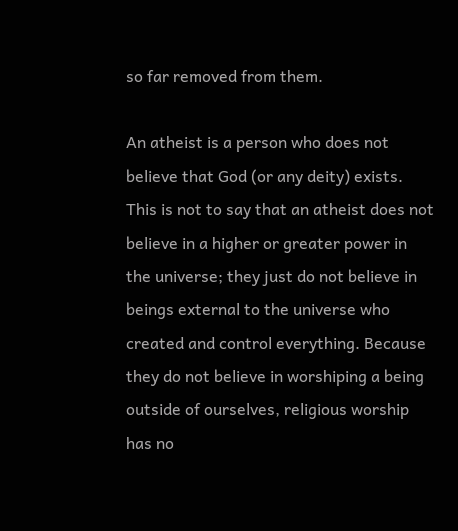so far removed from them.

An atheist is a person who does not believe that God (or any deity) exists. This is not to say that an atheist does not believe in a higher or greater power in the universe; they just do not believe in beings external to the universe who created and control everything. Because they do not believe in worshiping a being outside of ourselves, religious worship has no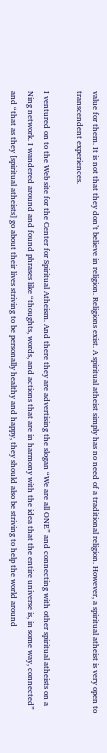value for them. It is not that they don’t believe in religion. Religions exist. A spiritual atheist simply has no need of a traditional religion. However, a spiritual atheist is very open to transcendent experiences.

I ventured on to the Web site for the Center for Spiritual Atheism. And there they are advertising the slogan “We are all ONE” and connecting with other spiritual atheists on a Ning network. I wandered around and found phrases like “thoughts, words, and actions that are in harmony with the idea that the entire universe is, in some way, connected” and “that as they [spiritual atheists] go about their lives striving to be personally healthy and happy, they should also be striving to help the world around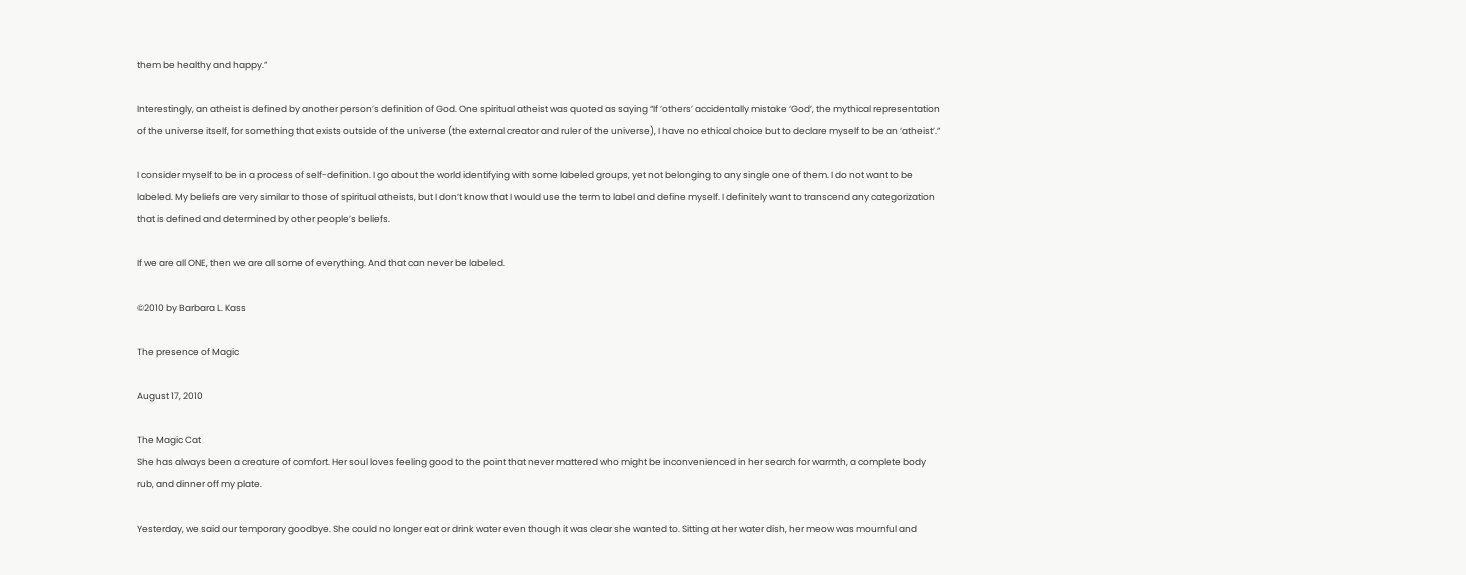them be healthy and happy.”

Interestingly, an atheist is defined by another person’s definition of God. One spiritual atheist was quoted as saying “If ‘others’ accidentally mistake ‘God’, the mythical representation of the universe itself, for something that exists outside of the universe (the external creator and ruler of the universe), I have no ethical choice but to declare myself to be an ‘atheist’.”

I consider myself to be in a process of self-definition. I go about the world identifying with some labeled groups, yet not belonging to any single one of them. I do not want to be labeled. My beliefs are very similar to those of spiritual atheists, but I don’t know that I would use the term to label and define myself. I definitely want to transcend any categorization that is defined and determined by other people’s beliefs.

If we are all ONE, then we are all some of everything. And that can never be labeled.

©2010 by Barbara L. Kass

The presence of Magic

August 17, 2010

The Magic Cat
She has always been a creature of comfort. Her soul loves feeling good to the point that never mattered who might be inconvenienced in her search for warmth, a complete body rub, and dinner off my plate.

Yesterday, we said our temporary goodbye. She could no longer eat or drink water even though it was clear she wanted to. Sitting at her water dish, her meow was mournful and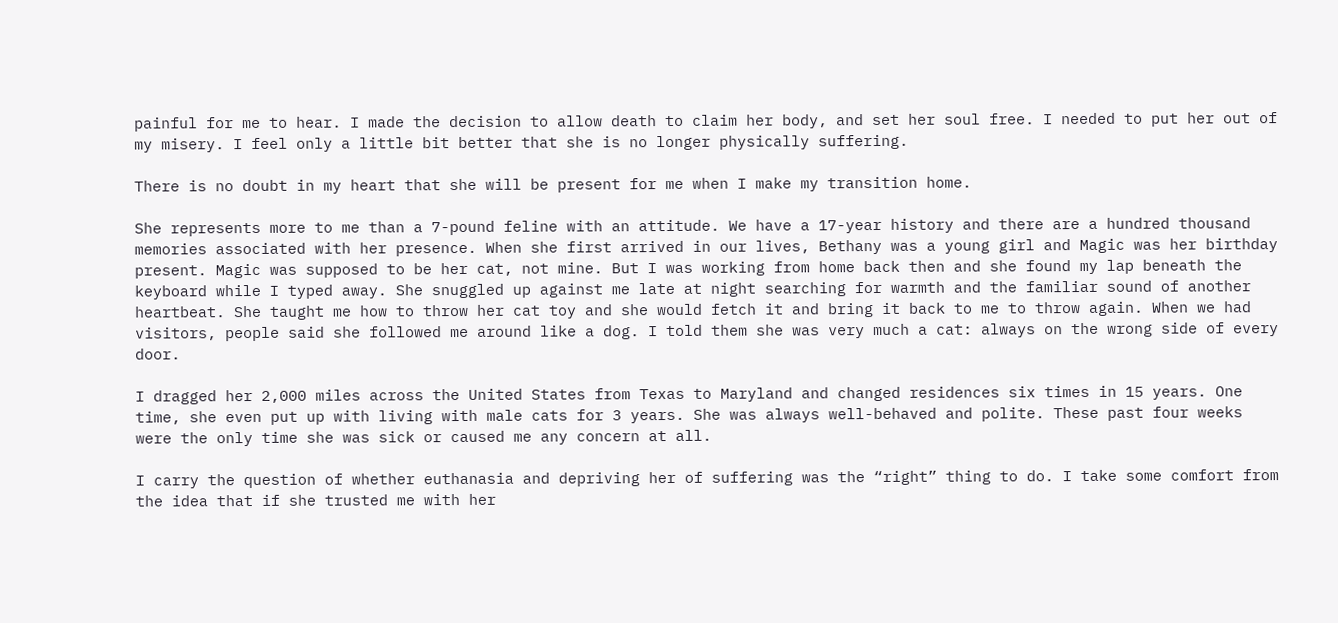painful for me to hear. I made the decision to allow death to claim her body, and set her soul free. I needed to put her out of my misery. I feel only a little bit better that she is no longer physically suffering.

There is no doubt in my heart that she will be present for me when I make my transition home.

She represents more to me than a 7-pound feline with an attitude. We have a 17-year history and there are a hundred thousand memories associated with her presence. When she first arrived in our lives, Bethany was a young girl and Magic was her birthday present. Magic was supposed to be her cat, not mine. But I was working from home back then and she found my lap beneath the keyboard while I typed away. She snuggled up against me late at night searching for warmth and the familiar sound of another heartbeat. She taught me how to throw her cat toy and she would fetch it and bring it back to me to throw again. When we had visitors, people said she followed me around like a dog. I told them she was very much a cat: always on the wrong side of every door.

I dragged her 2,000 miles across the United States from Texas to Maryland and changed residences six times in 15 years. One time, she even put up with living with male cats for 3 years. She was always well-behaved and polite. These past four weeks were the only time she was sick or caused me any concern at all.

I carry the question of whether euthanasia and depriving her of suffering was the “right” thing to do. I take some comfort from the idea that if she trusted me with her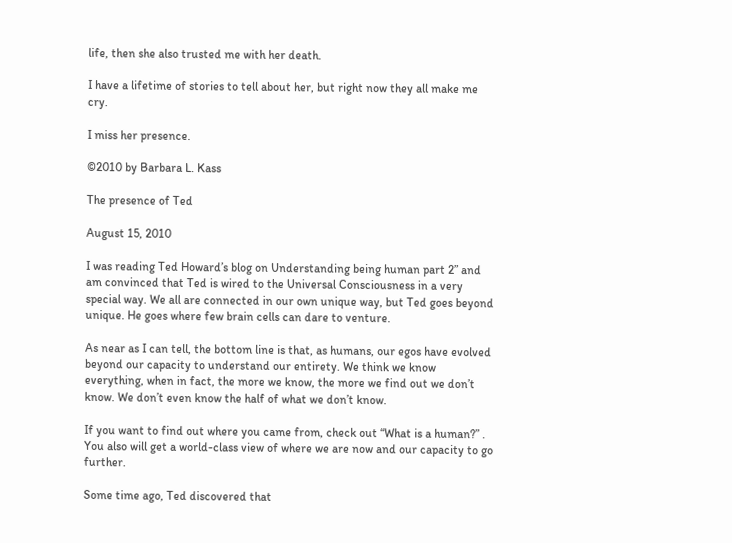life, then she also trusted me with her death.

I have a lifetime of stories to tell about her, but right now they all make me cry.

I miss her presence.

©2010 by Barbara L. Kass

The presence of Ted

August 15, 2010

I was reading Ted Howard’s blog on Understanding being human part 2” and am convinced that Ted is wired to the Universal Consciousness in a very special way. We all are connected in our own unique way, but Ted goes beyond unique. He goes where few brain cells can dare to venture.

As near as I can tell, the bottom line is that, as humans, our egos have evolved beyond our capacity to understand our entirety. We think we know everything, when in fact, the more we know, the more we find out we don’t know. We don’t even know the half of what we don’t know.

If you want to find out where you came from, check out “What is a human?” . You also will get a world-class view of where we are now and our capacity to go further.

Some time ago, Ted discovered that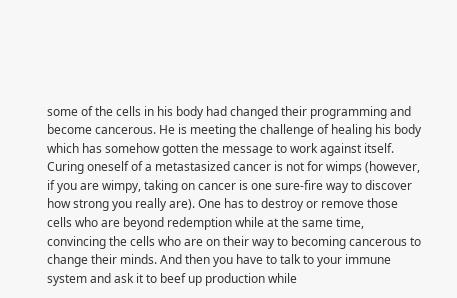some of the cells in his body had changed their programming and become cancerous. He is meeting the challenge of healing his body which has somehow gotten the message to work against itself. Curing oneself of a metastasized cancer is not for wimps (however, if you are wimpy, taking on cancer is one sure-fire way to discover how strong you really are). One has to destroy or remove those cells who are beyond redemption while at the same time, convincing the cells who are on their way to becoming cancerous to change their minds. And then you have to talk to your immune system and ask it to beef up production while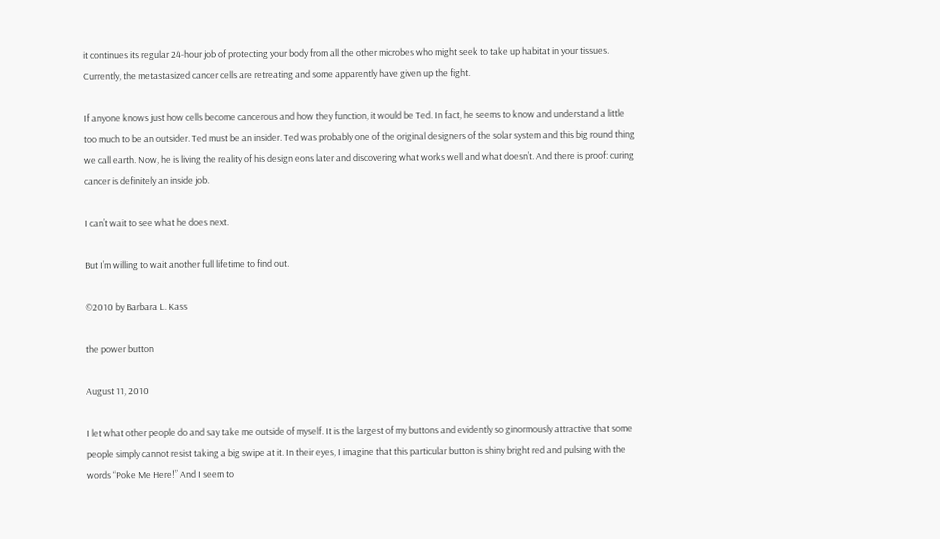it continues its regular 24-hour job of protecting your body from all the other microbes who might seek to take up habitat in your tissues. Currently, the metastasized cancer cells are retreating and some apparently have given up the fight.

If anyone knows just how cells become cancerous and how they function, it would be Ted. In fact, he seems to know and understand a little too much to be an outsider. Ted must be an insider. Ted was probably one of the original designers of the solar system and this big round thing we call earth. Now, he is living the reality of his design eons later and discovering what works well and what doesn’t. And there is proof: curing cancer is definitely an inside job.

I can’t wait to see what he does next.

But I’m willing to wait another full lifetime to find out.

©2010 by Barbara L. Kass

the power button

August 11, 2010

I let what other people do and say take me outside of myself. It is the largest of my buttons and evidently so ginormously attractive that some people simply cannot resist taking a big swipe at it. In their eyes, I imagine that this particular button is shiny bright red and pulsing with the words “Poke Me Here!” And I seem to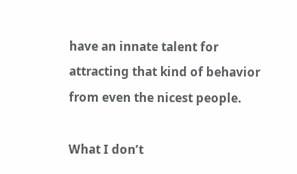have an innate talent for attracting that kind of behavior from even the nicest people.

What I don’t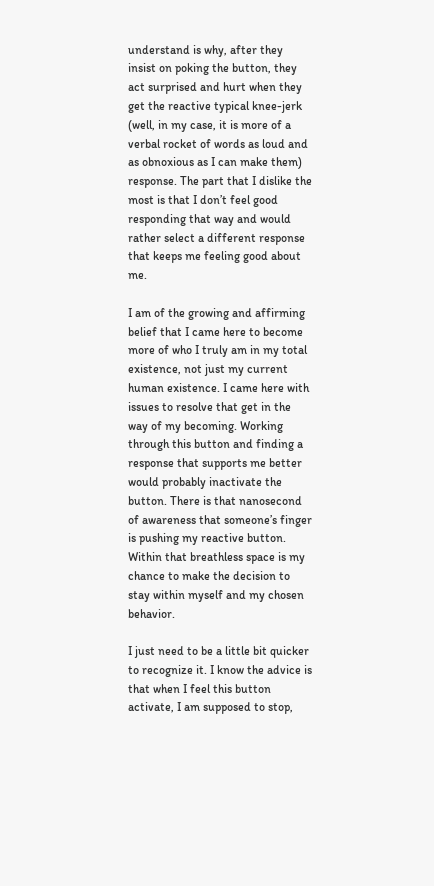understand is why, after they insist on poking the button, they act surprised and hurt when they get the reactive typical knee-jerk (well, in my case, it is more of a verbal rocket of words as loud and as obnoxious as I can make them) response. The part that I dislike the most is that I don’t feel good responding that way and would rather select a different response that keeps me feeling good about me.

I am of the growing and affirming belief that I came here to become more of who I truly am in my total existence, not just my current human existence. I came here with issues to resolve that get in the way of my becoming. Working through this button and finding a response that supports me better would probably inactivate the button. There is that nanosecond of awareness that someone’s finger is pushing my reactive button. Within that breathless space is my chance to make the decision to stay within myself and my chosen behavior.

I just need to be a little bit quicker to recognize it. I know the advice is that when I feel this button activate, I am supposed to stop,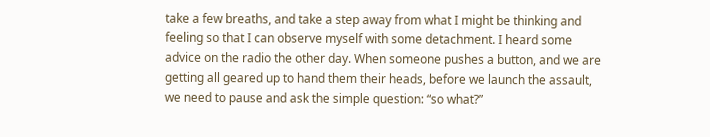take a few breaths, and take a step away from what I might be thinking and feeling so that I can observe myself with some detachment. I heard some advice on the radio the other day. When someone pushes a button, and we are getting all geared up to hand them their heads, before we launch the assault, we need to pause and ask the simple question: “so what?”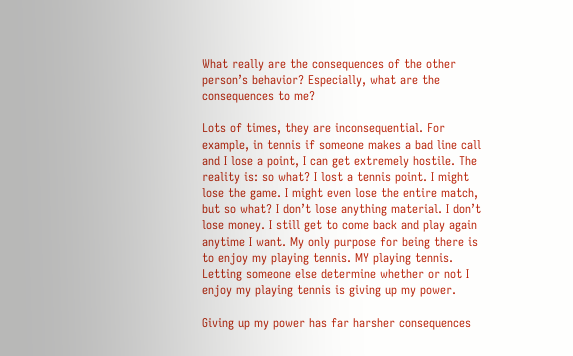What really are the consequences of the other person’s behavior? Especially, what are the consequences to me?

Lots of times, they are inconsequential. For example, in tennis if someone makes a bad line call and I lose a point, I can get extremely hostile. The reality is: so what? I lost a tennis point. I might lose the game. I might even lose the entire match, but so what? I don’t lose anything material. I don’t lose money. I still get to come back and play again anytime I want. My only purpose for being there is to enjoy my playing tennis. MY playing tennis. Letting someone else determine whether or not I enjoy my playing tennis is giving up my power.

Giving up my power has far harsher consequences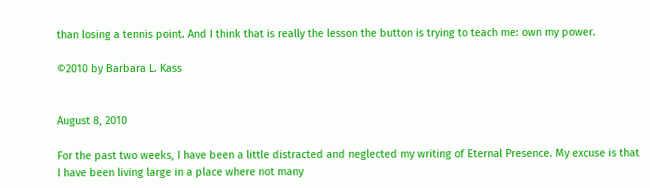than losing a tennis point. And I think that is really the lesson the button is trying to teach me: own my power.

©2010 by Barbara L. Kass


August 8, 2010

For the past two weeks, I have been a little distracted and neglected my writing of Eternal Presence. My excuse is that I have been living large in a place where not many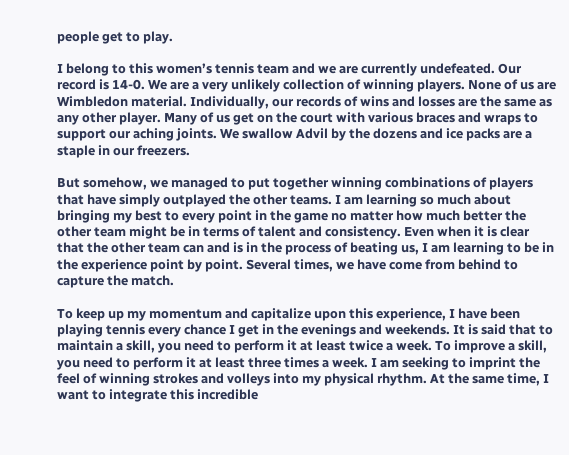people get to play.

I belong to this women’s tennis team and we are currently undefeated. Our record is 14-0. We are a very unlikely collection of winning players. None of us are Wimbledon material. Individually, our records of wins and losses are the same as any other player. Many of us get on the court with various braces and wraps to support our aching joints. We swallow Advil by the dozens and ice packs are a staple in our freezers.

But somehow, we managed to put together winning combinations of players that have simply outplayed the other teams. I am learning so much about bringing my best to every point in the game no matter how much better the other team might be in terms of talent and consistency. Even when it is clear that the other team can and is in the process of beating us, I am learning to be in the experience point by point. Several times, we have come from behind to capture the match.

To keep up my momentum and capitalize upon this experience, I have been playing tennis every chance I get in the evenings and weekends. It is said that to maintain a skill, you need to perform it at least twice a week. To improve a skill, you need to perform it at least three times a week. I am seeking to imprint the feel of winning strokes and volleys into my physical rhythm. At the same time, I want to integrate this incredible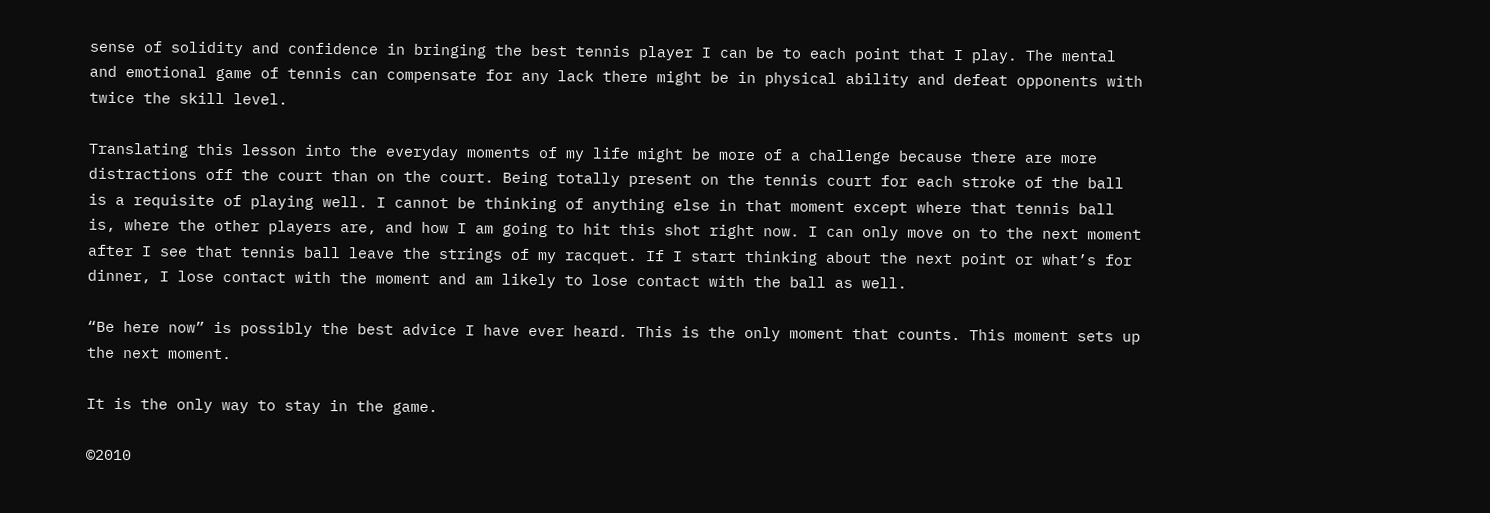sense of solidity and confidence in bringing the best tennis player I can be to each point that I play. The mental and emotional game of tennis can compensate for any lack there might be in physical ability and defeat opponents with twice the skill level.

Translating this lesson into the everyday moments of my life might be more of a challenge because there are more distractions off the court than on the court. Being totally present on the tennis court for each stroke of the ball is a requisite of playing well. I cannot be thinking of anything else in that moment except where that tennis ball is, where the other players are, and how I am going to hit this shot right now. I can only move on to the next moment after I see that tennis ball leave the strings of my racquet. If I start thinking about the next point or what’s for dinner, I lose contact with the moment and am likely to lose contact with the ball as well.

“Be here now” is possibly the best advice I have ever heard. This is the only moment that counts. This moment sets up the next moment.

It is the only way to stay in the game.

©2010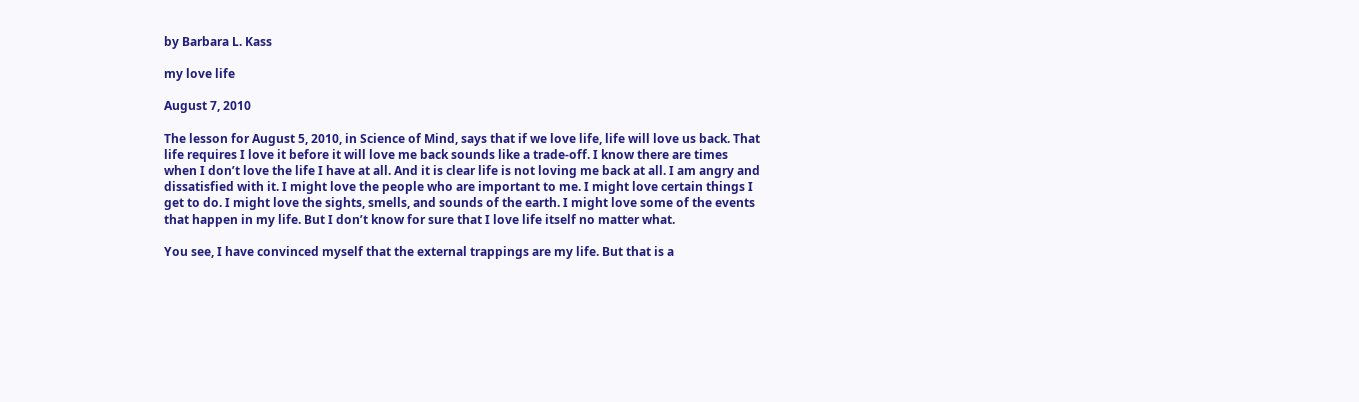by Barbara L. Kass

my love life

August 7, 2010

The lesson for August 5, 2010, in Science of Mind, says that if we love life, life will love us back. That life requires I love it before it will love me back sounds like a trade-off. I know there are times when I don’t love the life I have at all. And it is clear life is not loving me back at all. I am angry and dissatisfied with it. I might love the people who are important to me. I might love certain things I get to do. I might love the sights, smells, and sounds of the earth. I might love some of the events that happen in my life. But I don’t know for sure that I love life itself no matter what.

You see, I have convinced myself that the external trappings are my life. But that is a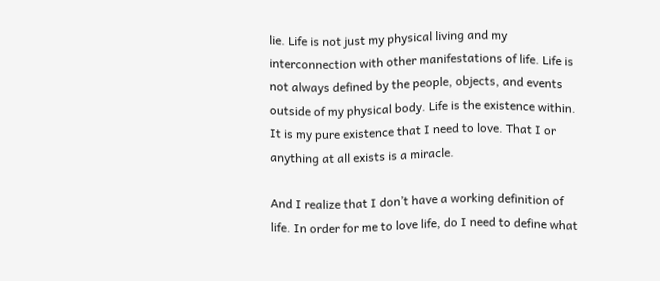lie. Life is not just my physical living and my interconnection with other manifestations of life. Life is not always defined by the people, objects, and events outside of my physical body. Life is the existence within. It is my pure existence that I need to love. That I or anything at all exists is a miracle.

And I realize that I don’t have a working definition of life. In order for me to love life, do I need to define what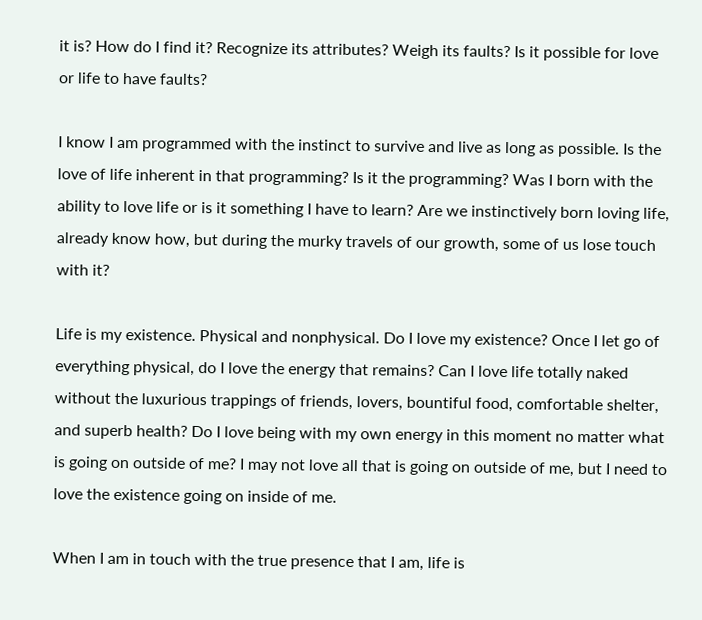it is? How do I find it? Recognize its attributes? Weigh its faults? Is it possible for love or life to have faults?

I know I am programmed with the instinct to survive and live as long as possible. Is the love of life inherent in that programming? Is it the programming? Was I born with the ability to love life or is it something I have to learn? Are we instinctively born loving life, already know how, but during the murky travels of our growth, some of us lose touch with it?

Life is my existence. Physical and nonphysical. Do I love my existence? Once I let go of everything physical, do I love the energy that remains? Can I love life totally naked without the luxurious trappings of friends, lovers, bountiful food, comfortable shelter, and superb health? Do I love being with my own energy in this moment no matter what is going on outside of me? I may not love all that is going on outside of me, but I need to love the existence going on inside of me.

When I am in touch with the true presence that I am, life is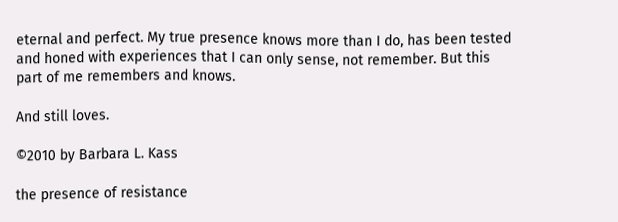eternal and perfect. My true presence knows more than I do, has been tested and honed with experiences that I can only sense, not remember. But this part of me remembers and knows.

And still loves.

©2010 by Barbara L. Kass

the presence of resistance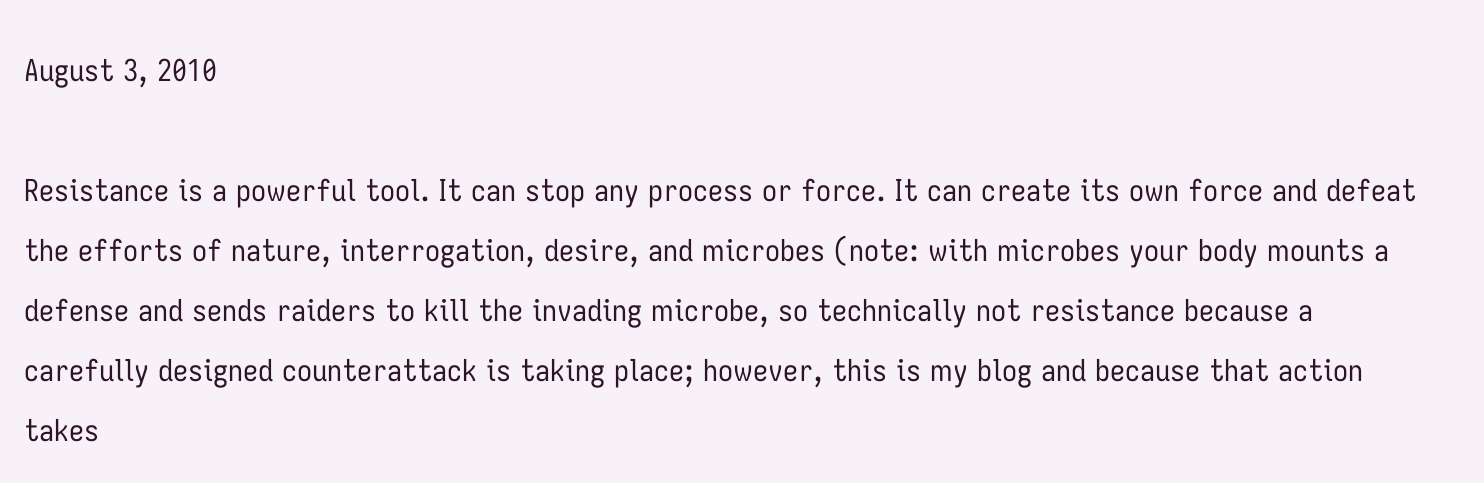August 3, 2010

Resistance is a powerful tool. It can stop any process or force. It can create its own force and defeat the efforts of nature, interrogation, desire, and microbes (note: with microbes your body mounts a defense and sends raiders to kill the invading microbe, so technically not resistance because a carefully designed counterattack is taking place; however, this is my blog and because that action takes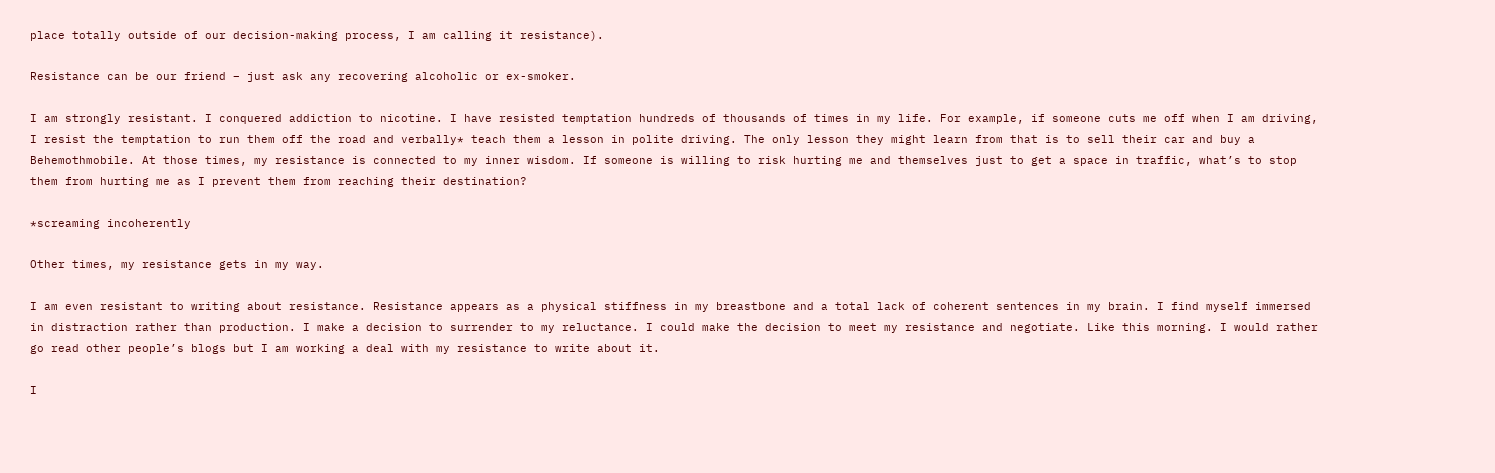place totally outside of our decision-making process, I am calling it resistance).

Resistance can be our friend – just ask any recovering alcoholic or ex-smoker.

I am strongly resistant. I conquered addiction to nicotine. I have resisted temptation hundreds of thousands of times in my life. For example, if someone cuts me off when I am driving, I resist the temptation to run them off the road and verbally* teach them a lesson in polite driving. The only lesson they might learn from that is to sell their car and buy a Behemothmobile. At those times, my resistance is connected to my inner wisdom. If someone is willing to risk hurting me and themselves just to get a space in traffic, what’s to stop them from hurting me as I prevent them from reaching their destination?

*screaming incoherently

Other times, my resistance gets in my way.

I am even resistant to writing about resistance. Resistance appears as a physical stiffness in my breastbone and a total lack of coherent sentences in my brain. I find myself immersed in distraction rather than production. I make a decision to surrender to my reluctance. I could make the decision to meet my resistance and negotiate. Like this morning. I would rather go read other people’s blogs but I am working a deal with my resistance to write about it.

I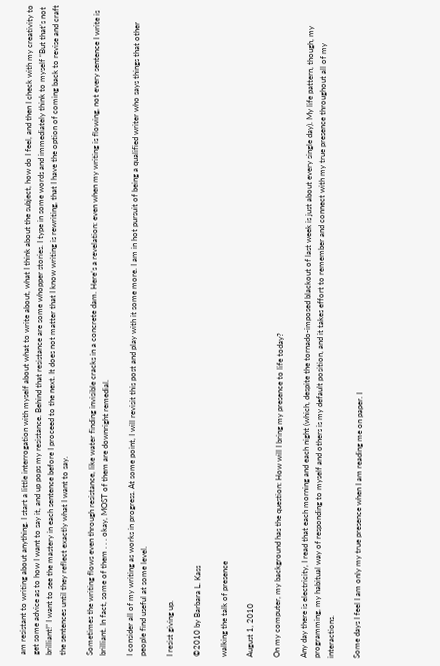am resistant to writing about anything. I start a little interrogation with myself about what to write about, what I think about the subject, how do I feel, and then I check with my creativity to get some advice as to how I want to say it, and up pops my resistance. Behind that resistance are some whopper stories. I type in some words and immediately think to myself “But that’s not brilliant!” I want to see the mastery in each sentence before I proceed to the next. It does not matter that I know writing is rewriting, that I have the option of coming back to revise and craft the sentences until they reflect exactly what I want to say.

Sometimes the writing flows even through resistance, like water finding invisible cracks in a concrete dam. Here’s a revelation: even when my writing is flowing, not every sentence I write is brilliant. In fact, some of them . . . okay, MOST of them are downright remedial.

I consider all of my writing as works in progress. At some point, I will revisit this post and play with it some more. I am in hot pursuit of being a qualified writer who says things that other people find useful at some level.

I resist giving up.

©2010 by Barbara L. Kass

walking the talk of presence

August 1, 2010

On my computer, my background has the question: How will I bring my presence to life today?

Any day there is electricity, I read that each morning and each night (which, despite the tornado-imposed blackout of last week is just about every single day). My life pattern, though, my programming, my habitual way of responding to myself and others is my default position, and it takes effort to remember and connect with my true presence throughout all of my interactions.

Some days I feel I am only my true presence when I am reading me on paper. I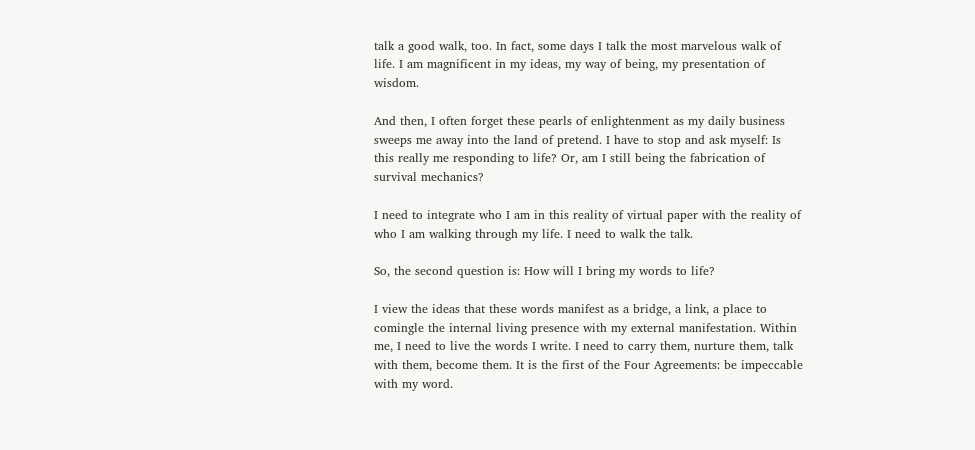talk a good walk, too. In fact, some days I talk the most marvelous walk of life. I am magnificent in my ideas, my way of being, my presentation of wisdom.

And then, I often forget these pearls of enlightenment as my daily business sweeps me away into the land of pretend. I have to stop and ask myself: Is this really me responding to life? Or, am I still being the fabrication of survival mechanics?

I need to integrate who I am in this reality of virtual paper with the reality of who I am walking through my life. I need to walk the talk.

So, the second question is: How will I bring my words to life?

I view the ideas that these words manifest as a bridge, a link, a place to comingle the internal living presence with my external manifestation. Within me, I need to live the words I write. I need to carry them, nurture them, talk with them, become them. It is the first of the Four Agreements: be impeccable with my word.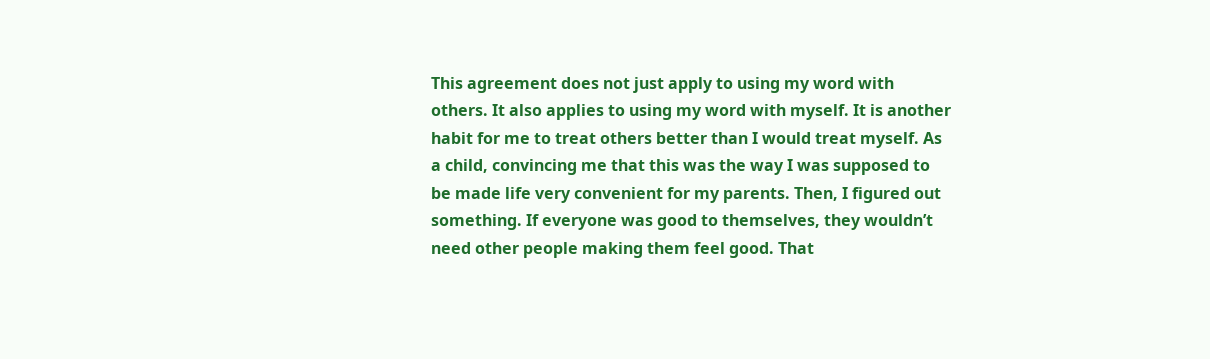This agreement does not just apply to using my word with others. It also applies to using my word with myself. It is another habit for me to treat others better than I would treat myself. As a child, convincing me that this was the way I was supposed to be made life very convenient for my parents. Then, I figured out something. If everyone was good to themselves, they wouldn’t need other people making them feel good. That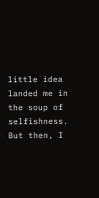little idea landed me in the soup of selfishness. But then, I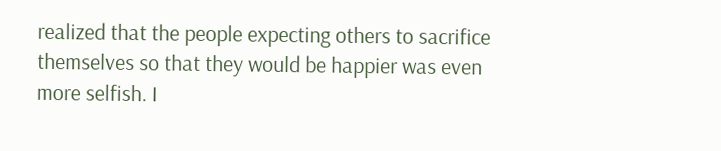realized that the people expecting others to sacrifice themselves so that they would be happier was even more selfish. I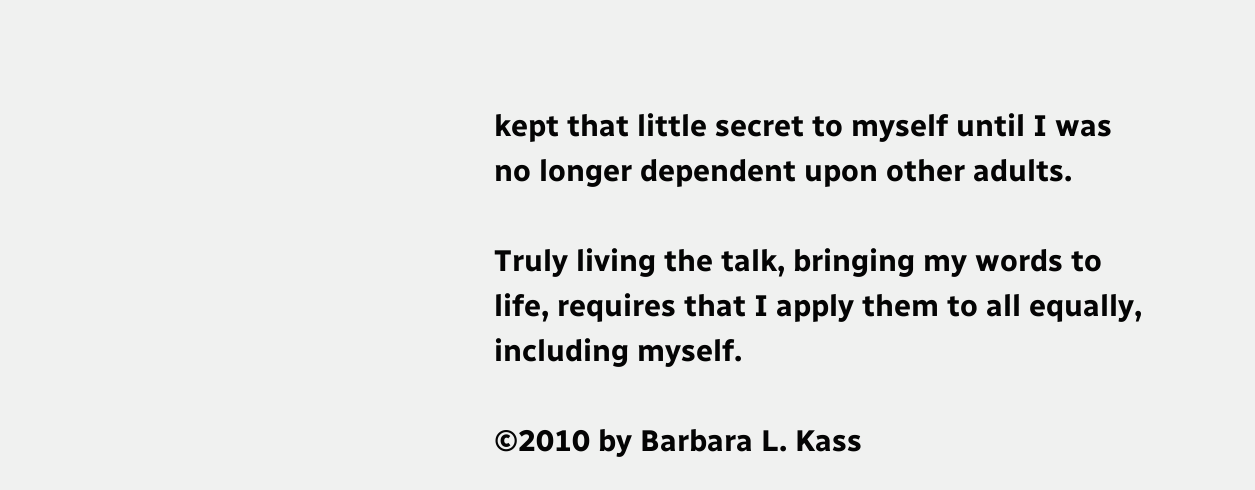kept that little secret to myself until I was no longer dependent upon other adults.

Truly living the talk, bringing my words to life, requires that I apply them to all equally, including myself.

©2010 by Barbara L. Kass